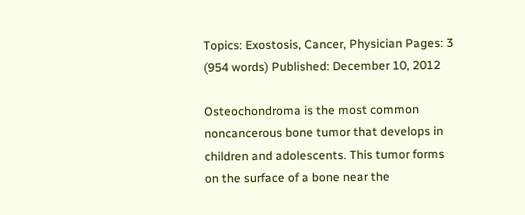Topics: Exostosis, Cancer, Physician Pages: 3 (954 words) Published: December 10, 2012

Osteochondroma is the most common noncancerous bone tumor that develops in children and adolescents. This tumor forms on the surface of a bone near the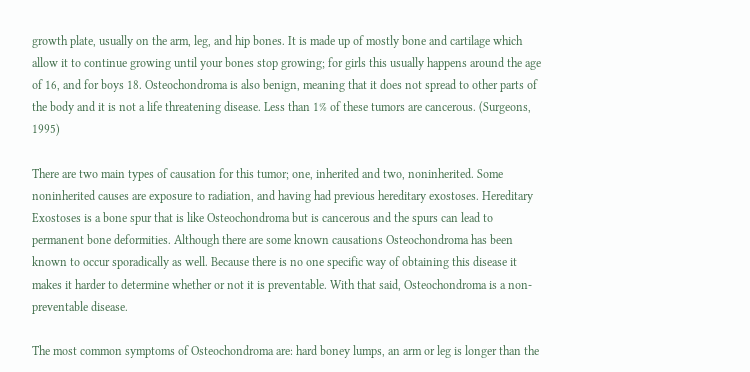growth plate, usually on the arm, leg, and hip bones. It is made up of mostly bone and cartilage which allow it to continue growing until your bones stop growing; for girls this usually happens around the age of 16, and for boys 18. Osteochondroma is also benign, meaning that it does not spread to other parts of the body and it is not a life threatening disease. Less than 1% of these tumors are cancerous. (Surgeons, 1995)

There are two main types of causation for this tumor; one, inherited and two, noninherited. Some noninherited causes are exposure to radiation, and having had previous hereditary exostoses. Hereditary Exostoses is a bone spur that is like Osteochondroma but is cancerous and the spurs can lead to permanent bone deformities. Although there are some known causations Osteochondroma has been known to occur sporadically as well. Because there is no one specific way of obtaining this disease it makes it harder to determine whether or not it is preventable. With that said, Osteochondroma is a non-preventable disease.

The most common symptoms of Osteochondroma are: hard boney lumps, an arm or leg is longer than the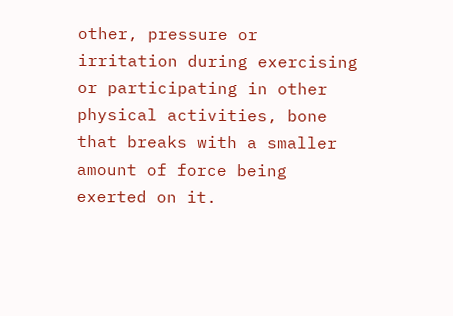other, pressure or irritation during exercising or participating in other physical activities, bone that breaks with a smaller amount of force being exerted on it.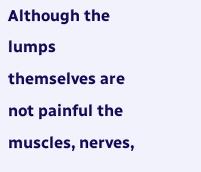Although the lumps themselves are not painful the muscles, nerves,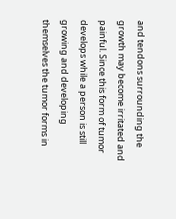and tendons surrounding the growth may become irritated and painful. Since this form of tumor develops while a person is still growing and developing themselves the tumor forms in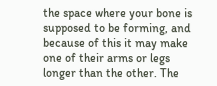the space where your bone is supposed to be forming, and because of this it may make one of their arms or legs longer than the other. The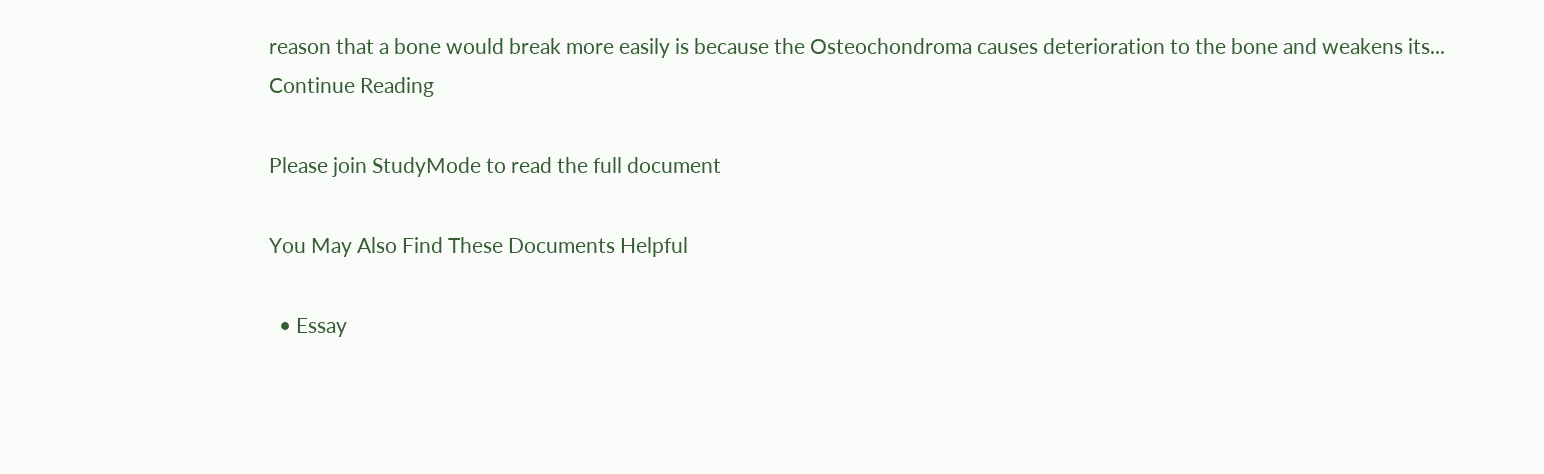reason that a bone would break more easily is because the Osteochondroma causes deterioration to the bone and weakens its...
Continue Reading

Please join StudyMode to read the full document

You May Also Find These Documents Helpful

  • Essay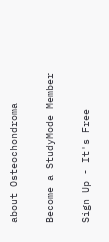about Osteochondroma

Become a StudyMode Member

Sign Up - It's Free